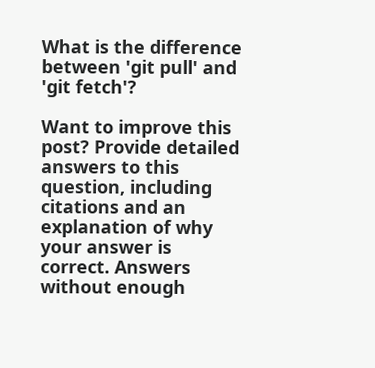What is the difference between 'git pull' and 'git fetch'?

Want to improve this post? Provide detailed answers to this question, including citations and an explanation of why your answer is correct. Answers without enough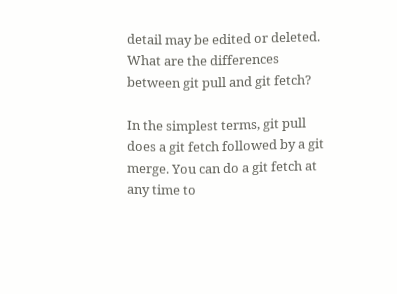detail may be edited or deleted. What are the differences between git pull and git fetch?

In the simplest terms, git pull does a git fetch followed by a git merge. You can do a git fetch at any time to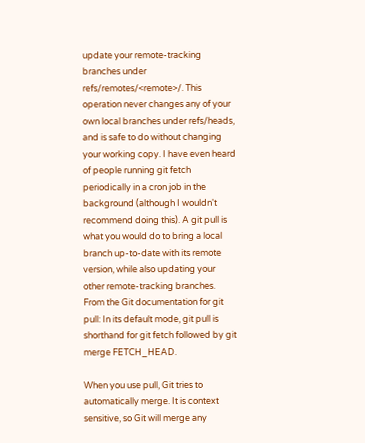update your remote-tracking branches under refs/remotes/<remote>/. This operation never changes any of your own local branches under refs/heads, and is safe to do without changing your working copy. I have even heard of people running git fetch periodically in a cron job in the background (although I wouldn't recommend doing this). A git pull is what you would do to bring a local branch up-to-date with its remote version, while also updating your other remote-tracking branches. From the Git documentation for git pull: In its default mode, git pull is shorthand for git fetch followed by git merge FETCH_HEAD.

When you use pull, Git tries to automatically merge. It is context sensitive, so Git will merge any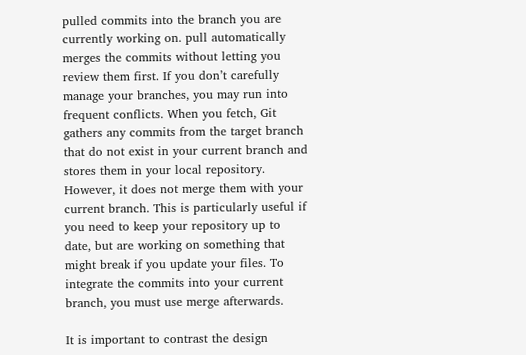pulled commits into the branch you are currently working on. pull automatically merges the commits without letting you review them first. If you don’t carefully manage your branches, you may run into frequent conflicts. When you fetch, Git gathers any commits from the target branch that do not exist in your current branch and stores them in your local repository. However, it does not merge them with your current branch. This is particularly useful if you need to keep your repository up to date, but are working on something that might break if you update your files. To integrate the commits into your current branch, you must use merge afterwards.

It is important to contrast the design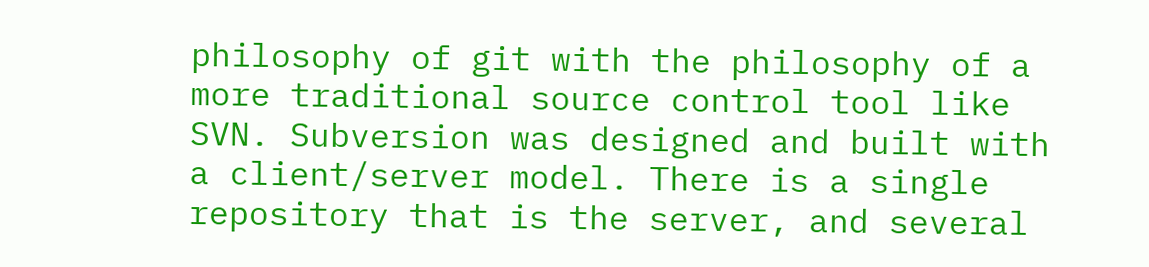philosophy of git with the philosophy of a more traditional source control tool like SVN. Subversion was designed and built with a client/server model. There is a single repository that is the server, and several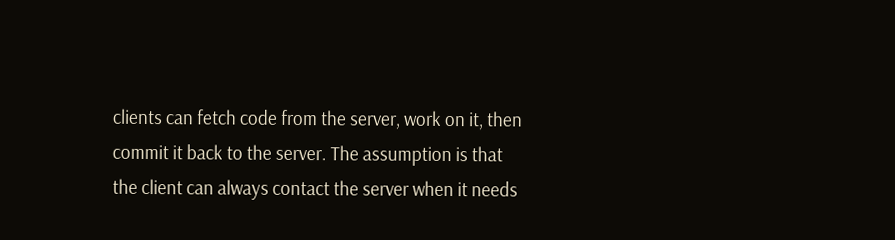clients can fetch code from the server, work on it, then commit it back to the server. The assumption is that the client can always contact the server when it needs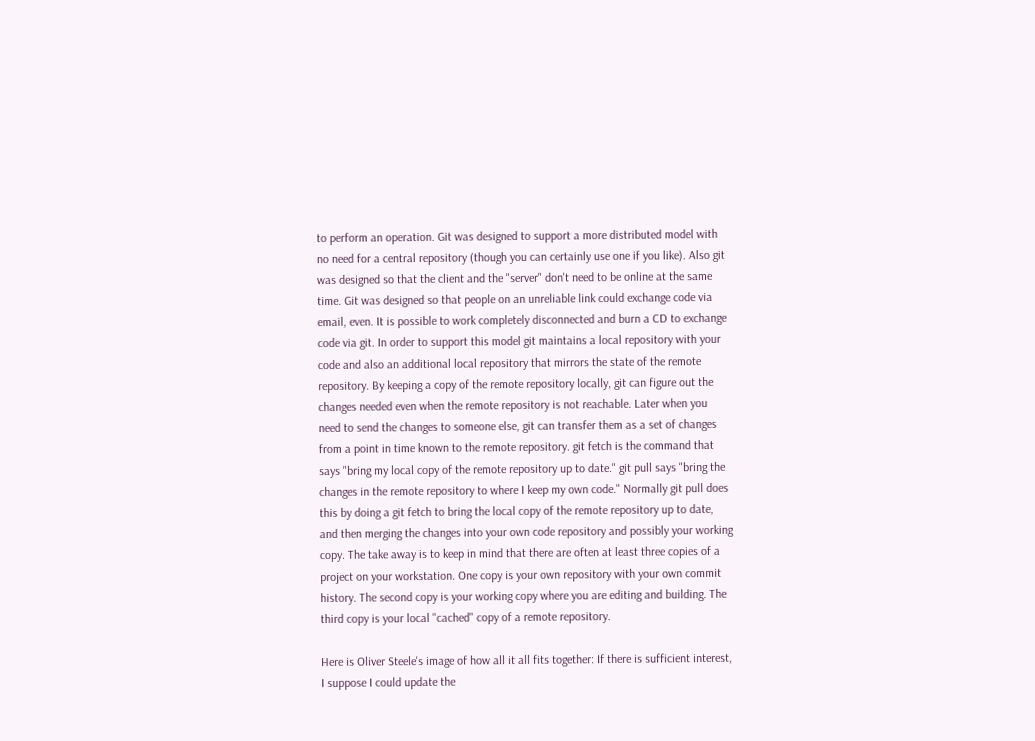to perform an operation. Git was designed to support a more distributed model with no need for a central repository (though you can certainly use one if you like). Also git was designed so that the client and the "server" don't need to be online at the same time. Git was designed so that people on an unreliable link could exchange code via email, even. It is possible to work completely disconnected and burn a CD to exchange code via git. In order to support this model git maintains a local repository with your code and also an additional local repository that mirrors the state of the remote repository. By keeping a copy of the remote repository locally, git can figure out the changes needed even when the remote repository is not reachable. Later when you need to send the changes to someone else, git can transfer them as a set of changes from a point in time known to the remote repository. git fetch is the command that says "bring my local copy of the remote repository up to date." git pull says "bring the changes in the remote repository to where I keep my own code." Normally git pull does this by doing a git fetch to bring the local copy of the remote repository up to date, and then merging the changes into your own code repository and possibly your working copy. The take away is to keep in mind that there are often at least three copies of a project on your workstation. One copy is your own repository with your own commit history. The second copy is your working copy where you are editing and building. The third copy is your local "cached" copy of a remote repository.

Here is Oliver Steele's image of how all it all fits together: If there is sufficient interest, I suppose I could update the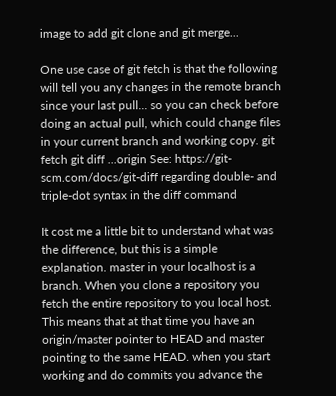image to add git clone and git merge...

One use case of git fetch is that the following will tell you any changes in the remote branch since your last pull... so you can check before doing an actual pull, which could change files in your current branch and working copy. git fetch git diff ...origin See: https://git-scm.com/docs/git-diff regarding double- and triple-dot syntax in the diff command

It cost me a little bit to understand what was the difference, but this is a simple explanation. master in your localhost is a branch. When you clone a repository you fetch the entire repository to you local host. This means that at that time you have an origin/master pointer to HEAD and master pointing to the same HEAD. when you start working and do commits you advance the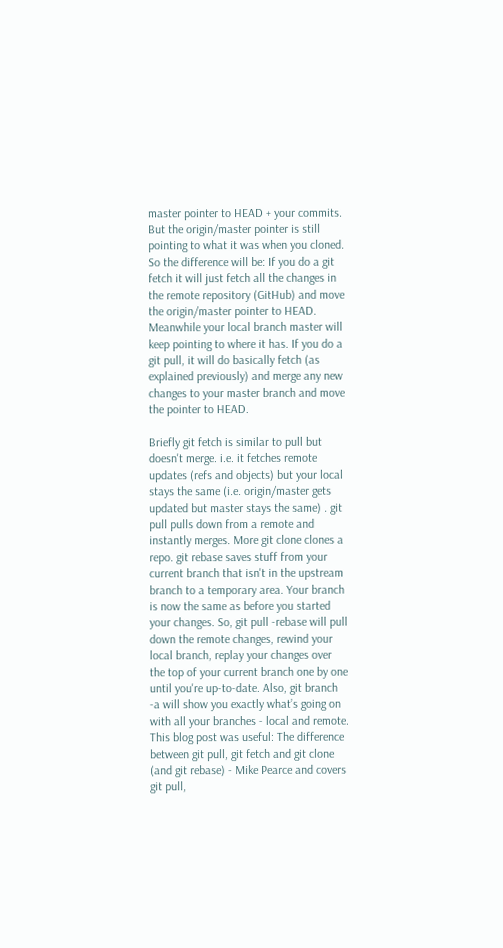master pointer to HEAD + your commits. But the origin/master pointer is still pointing to what it was when you cloned. So the difference will be: If you do a git fetch it will just fetch all the changes in the remote repository (GitHub) and move the origin/master pointer to HEAD. Meanwhile your local branch master will keep pointing to where it has. If you do a git pull, it will do basically fetch (as explained previously) and merge any new changes to your master branch and move the pointer to HEAD.

Briefly git fetch is similar to pull but doesn't merge. i.e. it fetches remote updates (refs and objects) but your local stays the same (i.e. origin/master gets updated but master stays the same) . git pull pulls down from a remote and instantly merges. More git clone clones a repo. git rebase saves stuff from your current branch that isn't in the upstream branch to a temporary area. Your branch is now the same as before you started your changes. So, git pull -rebase will pull down the remote changes, rewind your local branch, replay your changes over the top of your current branch one by one until you're up-to-date. Also, git branch -a will show you exactly what’s going on with all your branches - local and remote. This blog post was useful: The difference between git pull, git fetch and git clone (and git rebase) - Mike Pearce and covers git pull,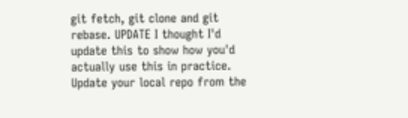git fetch, git clone and git rebase. UPDATE I thought I'd update this to show how you'd actually use this in practice. Update your local repo from the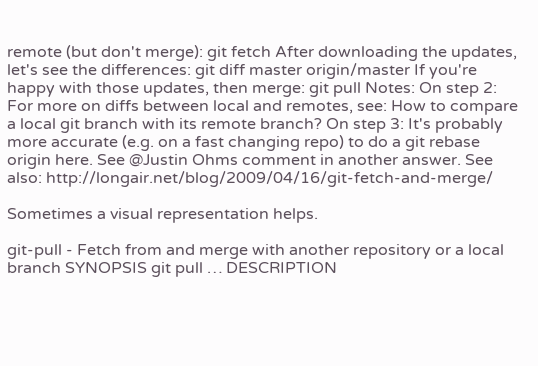remote (but don't merge): git fetch After downloading the updates, let's see the differences: git diff master origin/master If you're happy with those updates, then merge: git pull Notes: On step 2: For more on diffs between local and remotes, see: How to compare a local git branch with its remote branch? On step 3: It's probably more accurate (e.g. on a fast changing repo) to do a git rebase origin here. See @Justin Ohms comment in another answer. See also: http://longair.net/blog/2009/04/16/git-fetch-and-merge/

Sometimes a visual representation helps.

git-pull - Fetch from and merge with another repository or a local branch SYNOPSIS git pull … DESCRIPTION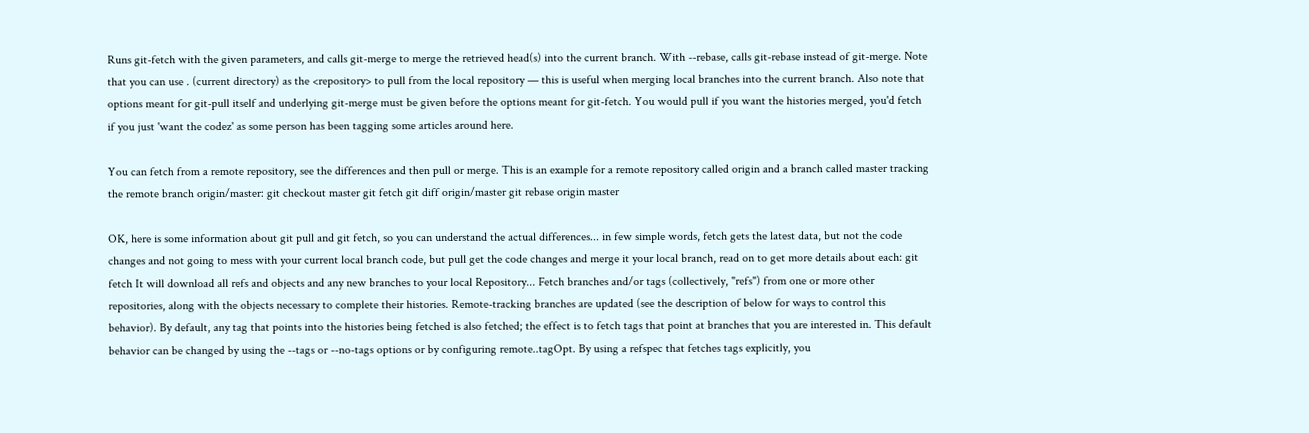Runs git-fetch with the given parameters, and calls git-merge to merge the retrieved head(s) into the current branch. With --rebase, calls git-rebase instead of git-merge. Note that you can use . (current directory) as the <repository> to pull from the local repository — this is useful when merging local branches into the current branch. Also note that options meant for git-pull itself and underlying git-merge must be given before the options meant for git-fetch. You would pull if you want the histories merged, you'd fetch if you just 'want the codez' as some person has been tagging some articles around here.

You can fetch from a remote repository, see the differences and then pull or merge. This is an example for a remote repository called origin and a branch called master tracking the remote branch origin/master: git checkout master git fetch git diff origin/master git rebase origin master

OK, here is some information about git pull and git fetch, so you can understand the actual differences... in few simple words, fetch gets the latest data, but not the code changes and not going to mess with your current local branch code, but pull get the code changes and merge it your local branch, read on to get more details about each: git fetch It will download all refs and objects and any new branches to your local Repository... Fetch branches and/or tags (collectively, "refs") from one or more other repositories, along with the objects necessary to complete their histories. Remote-tracking branches are updated (see the description of below for ways to control this behavior). By default, any tag that points into the histories being fetched is also fetched; the effect is to fetch tags that point at branches that you are interested in. This default behavior can be changed by using the --tags or --no-tags options or by configuring remote..tagOpt. By using a refspec that fetches tags explicitly, you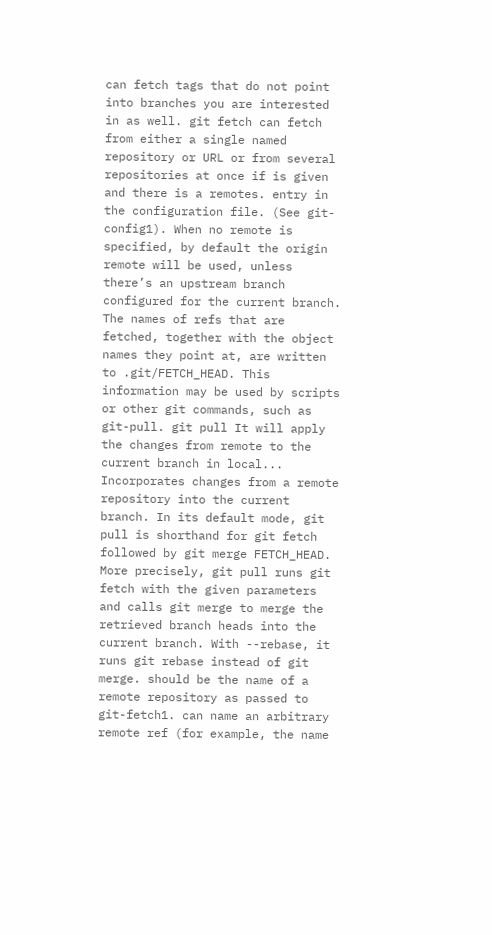can fetch tags that do not point into branches you are interested in as well. git fetch can fetch from either a single named repository or URL or from several repositories at once if is given and there is a remotes. entry in the configuration file. (See git-config1). When no remote is specified, by default the origin remote will be used, unless there’s an upstream branch configured for the current branch. The names of refs that are fetched, together with the object names they point at, are written to .git/FETCH_HEAD. This information may be used by scripts or other git commands, such as git-pull. git pull It will apply the changes from remote to the current branch in local... Incorporates changes from a remote repository into the current branch. In its default mode, git pull is shorthand for git fetch followed by git merge FETCH_HEAD. More precisely, git pull runs git fetch with the given parameters and calls git merge to merge the retrieved branch heads into the current branch. With --rebase, it runs git rebase instead of git merge. should be the name of a remote repository as passed to git-fetch1. can name an arbitrary remote ref (for example, the name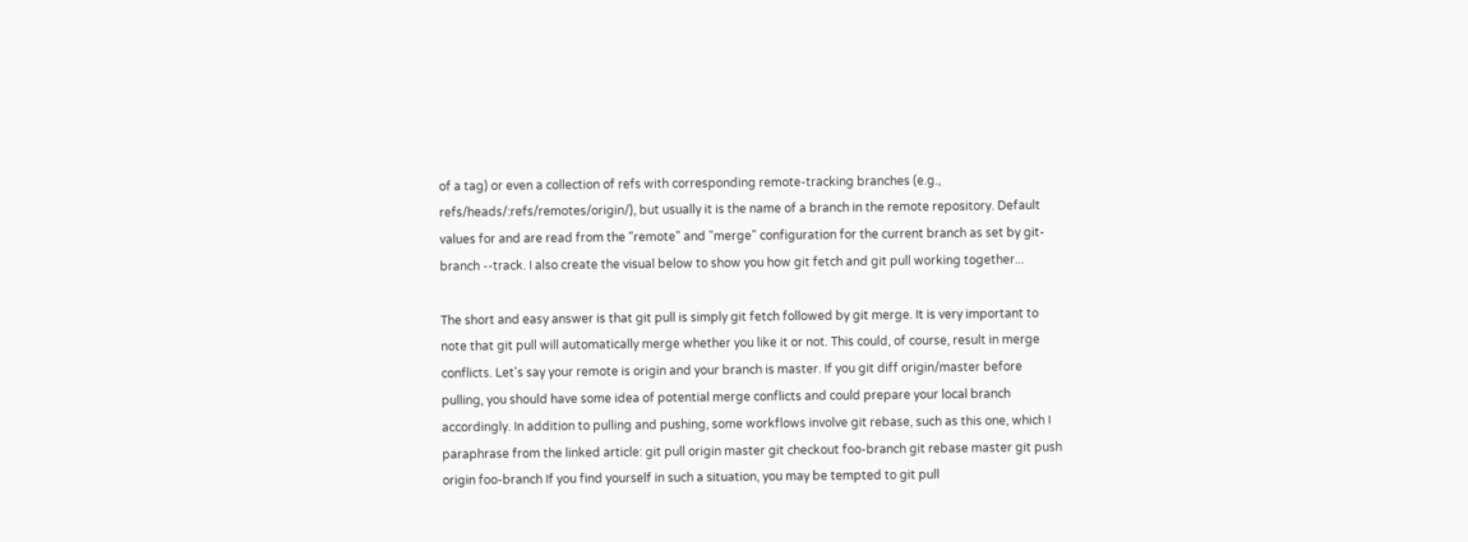of a tag) or even a collection of refs with corresponding remote-tracking branches (e.g., refs/heads/:refs/remotes/origin/), but usually it is the name of a branch in the remote repository. Default values for and are read from the "remote" and "merge" configuration for the current branch as set by git-branch --track. I also create the visual below to show you how git fetch and git pull working together...

The short and easy answer is that git pull is simply git fetch followed by git merge. It is very important to note that git pull will automatically merge whether you like it or not. This could, of course, result in merge conflicts. Let's say your remote is origin and your branch is master. If you git diff origin/master before pulling, you should have some idea of potential merge conflicts and could prepare your local branch accordingly. In addition to pulling and pushing, some workflows involve git rebase, such as this one, which I paraphrase from the linked article: git pull origin master git checkout foo-branch git rebase master git push origin foo-branch If you find yourself in such a situation, you may be tempted to git pull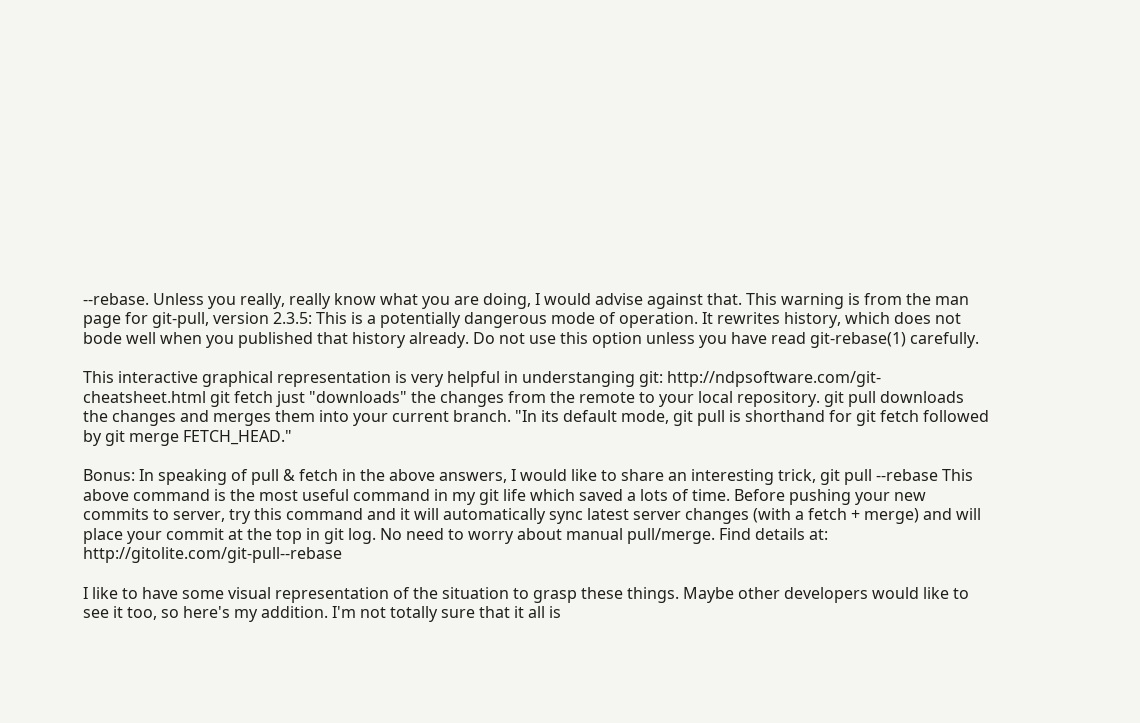--rebase. Unless you really, really know what you are doing, I would advise against that. This warning is from the man page for git-pull, version 2.3.5: This is a potentially dangerous mode of operation. It rewrites history, which does not bode well when you published that history already. Do not use this option unless you have read git-rebase(1) carefully.

This interactive graphical representation is very helpful in understanging git: http://ndpsoftware.com/git-cheatsheet.html git fetch just "downloads" the changes from the remote to your local repository. git pull downloads the changes and merges them into your current branch. "In its default mode, git pull is shorthand for git fetch followed by git merge FETCH_HEAD."

Bonus: In speaking of pull & fetch in the above answers, I would like to share an interesting trick, git pull --rebase This above command is the most useful command in my git life which saved a lots of time. Before pushing your new commits to server, try this command and it will automatically sync latest server changes (with a fetch + merge) and will place your commit at the top in git log. No need to worry about manual pull/merge. Find details at: http://gitolite.com/git-pull--rebase

I like to have some visual representation of the situation to grasp these things. Maybe other developers would like to see it too, so here's my addition. I'm not totally sure that it all is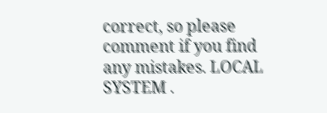correct, so please comment if you find any mistakes. LOCAL SYSTEM .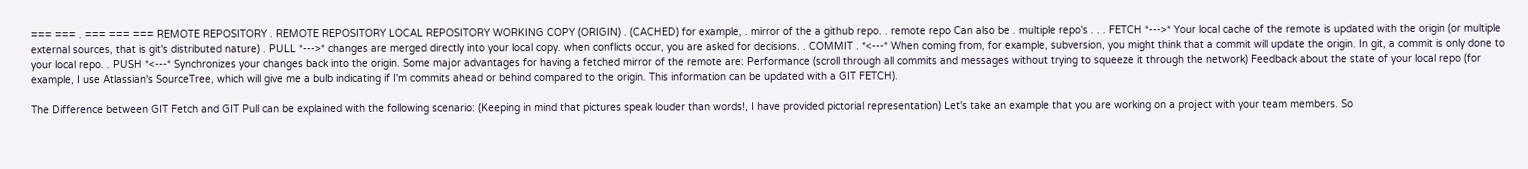=== === . === === === REMOTE REPOSITORY . REMOTE REPOSITORY LOCAL REPOSITORY WORKING COPY (ORIGIN) . (CACHED) for example, . mirror of the a github repo. . remote repo Can also be . multiple repo's . . . FETCH *--->* Your local cache of the remote is updated with the origin (or multiple external sources, that is git's distributed nature) . PULL *--->* changes are merged directly into your local copy. when conflicts occur, you are asked for decisions. . COMMIT . *<---* When coming from, for example, subversion, you might think that a commit will update the origin. In git, a commit is only done to your local repo. . PUSH *<---* Synchronizes your changes back into the origin. Some major advantages for having a fetched mirror of the remote are: Performance (scroll through all commits and messages without trying to squeeze it through the network) Feedback about the state of your local repo (for example, I use Atlassian's SourceTree, which will give me a bulb indicating if I'm commits ahead or behind compared to the origin. This information can be updated with a GIT FETCH).

The Difference between GIT Fetch and GIT Pull can be explained with the following scenario: (Keeping in mind that pictures speak louder than words!, I have provided pictorial representation) Let's take an example that you are working on a project with your team members. So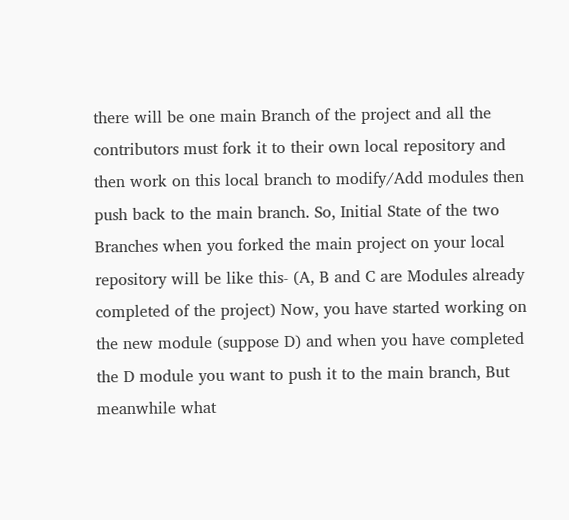there will be one main Branch of the project and all the contributors must fork it to their own local repository and then work on this local branch to modify/Add modules then push back to the main branch. So, Initial State of the two Branches when you forked the main project on your local repository will be like this- (A, B and C are Modules already completed of the project) Now, you have started working on the new module (suppose D) and when you have completed the D module you want to push it to the main branch, But meanwhile what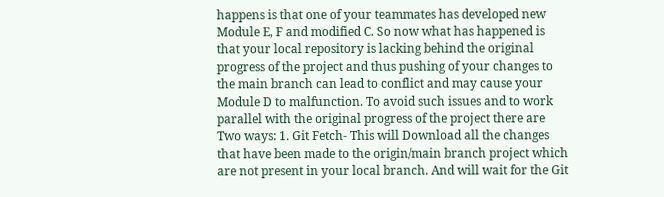happens is that one of your teammates has developed new Module E, F and modified C. So now what has happened is that your local repository is lacking behind the original progress of the project and thus pushing of your changes to the main branch can lead to conflict and may cause your Module D to malfunction. To avoid such issues and to work parallel with the original progress of the project there are Two ways: 1. Git Fetch- This will Download all the changes that have been made to the origin/main branch project which are not present in your local branch. And will wait for the Git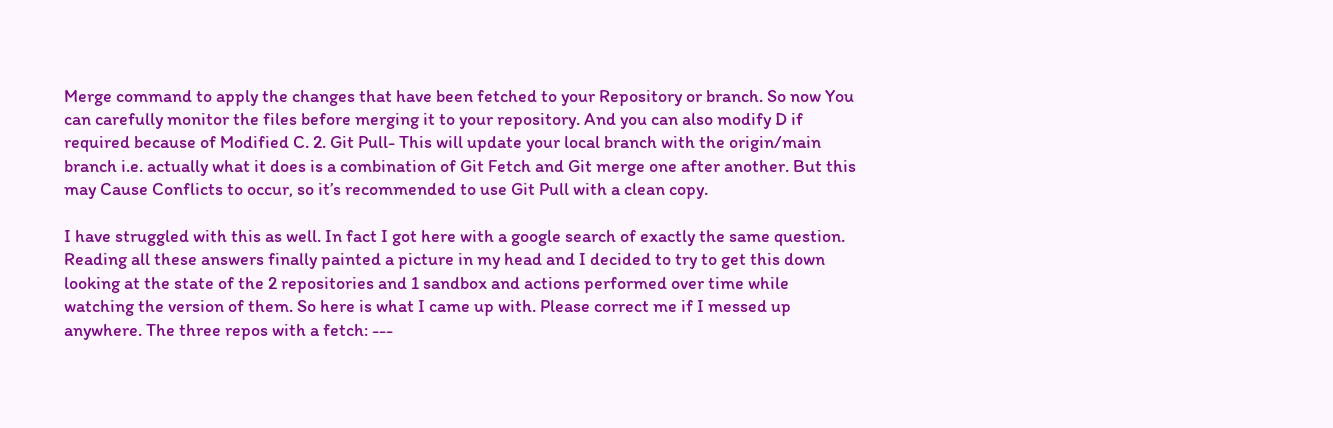Merge command to apply the changes that have been fetched to your Repository or branch. So now You can carefully monitor the files before merging it to your repository. And you can also modify D if required because of Modified C. 2. Git Pull- This will update your local branch with the origin/main branch i.e. actually what it does is a combination of Git Fetch and Git merge one after another. But this may Cause Conflicts to occur, so it’s recommended to use Git Pull with a clean copy.

I have struggled with this as well. In fact I got here with a google search of exactly the same question. Reading all these answers finally painted a picture in my head and I decided to try to get this down looking at the state of the 2 repositories and 1 sandbox and actions performed over time while watching the version of them. So here is what I came up with. Please correct me if I messed up anywhere. The three repos with a fetch: ---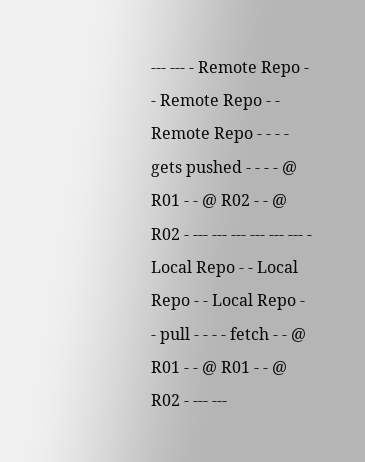--- --- - Remote Repo - - Remote Repo - - Remote Repo - - - - gets pushed - - - - @ R01 - - @ R02 - - @ R02 - --- --- --- --- --- --- - Local Repo - - Local Repo - - Local Repo - - pull - - - - fetch - - @ R01 - - @ R01 - - @ R02 - --- ---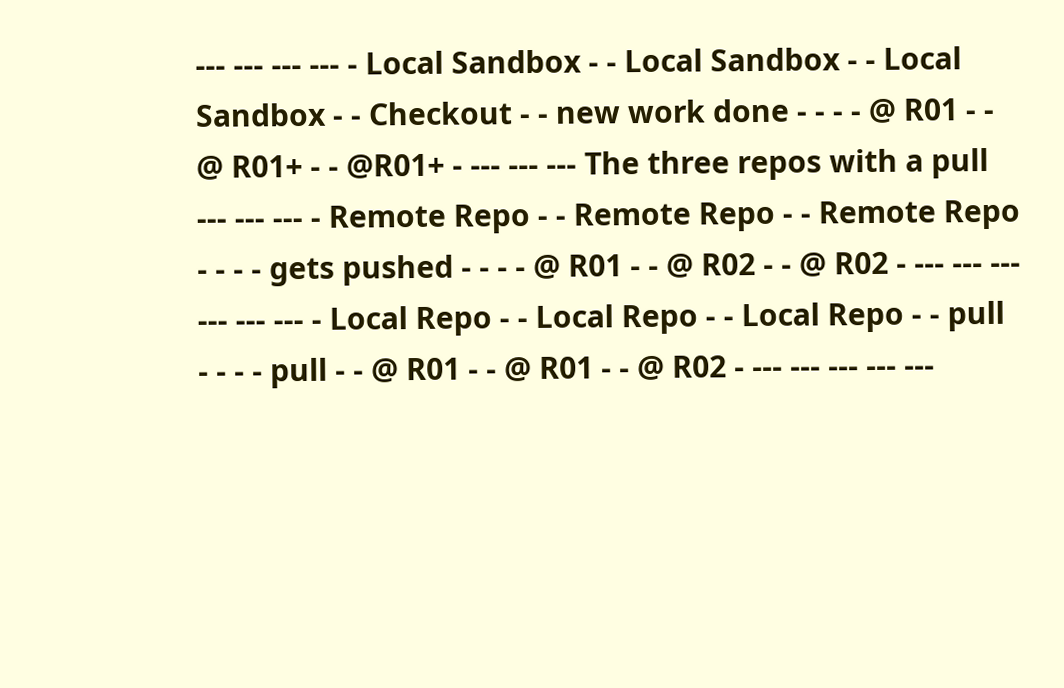--- --- --- --- - Local Sandbox - - Local Sandbox - - Local Sandbox - - Checkout - - new work done - - - - @ R01 - - @ R01+ - - @R01+ - --- --- --- The three repos with a pull --- --- --- - Remote Repo - - Remote Repo - - Remote Repo - - - - gets pushed - - - - @ R01 - - @ R02 - - @ R02 - --- --- --- --- --- --- - Local Repo - - Local Repo - - Local Repo - - pull - - - - pull - - @ R01 - - @ R01 - - @ R02 - --- --- --- --- ---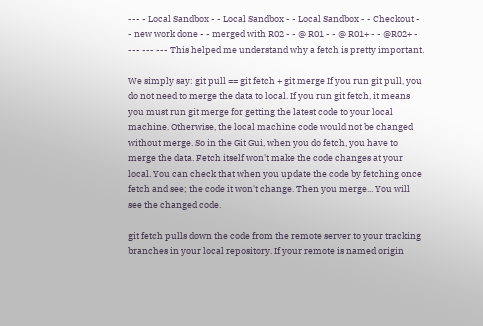--- - Local Sandbox - - Local Sandbox - - Local Sandbox - - Checkout - - new work done - - merged with R02 - - @ R01 - - @ R01+ - - @R02+ - --- --- --- This helped me understand why a fetch is pretty important.

We simply say: git pull == git fetch + git merge If you run git pull, you do not need to merge the data to local. If you run git fetch, it means you must run git merge for getting the latest code to your local machine. Otherwise, the local machine code would not be changed without merge. So in the Git Gui, when you do fetch, you have to merge the data. Fetch itself won't make the code changes at your local. You can check that when you update the code by fetching once fetch and see; the code it won't change. Then you merge... You will see the changed code.

git fetch pulls down the code from the remote server to your tracking branches in your local repository. If your remote is named origin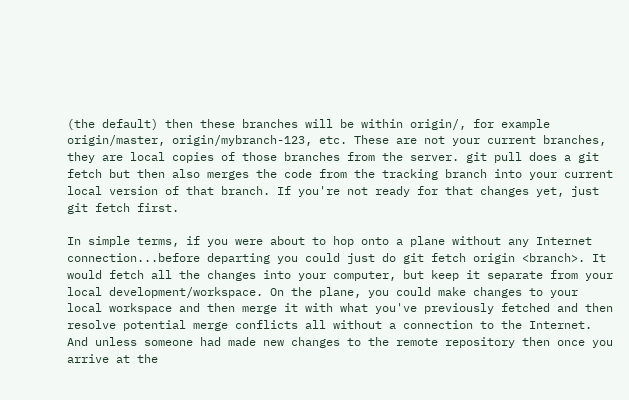(the default) then these branches will be within origin/, for example origin/master, origin/mybranch-123, etc. These are not your current branches, they are local copies of those branches from the server. git pull does a git fetch but then also merges the code from the tracking branch into your current local version of that branch. If you're not ready for that changes yet, just git fetch first.

In simple terms, if you were about to hop onto a plane without any Internet connection...before departing you could just do git fetch origin <branch>. It would fetch all the changes into your computer, but keep it separate from your local development/workspace. On the plane, you could make changes to your local workspace and then merge it with what you've previously fetched and then resolve potential merge conflicts all without a connection to the Internet. And unless someone had made new changes to the remote repository then once you arrive at the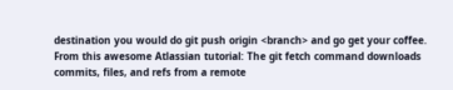destination you would do git push origin <branch> and go get your coffee. From this awesome Atlassian tutorial: The git fetch command downloads commits, files, and refs from a remote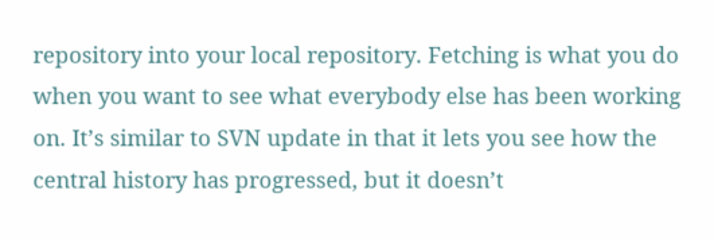repository into your local repository. Fetching is what you do when you want to see what everybody else has been working on. It’s similar to SVN update in that it lets you see how the central history has progressed, but it doesn’t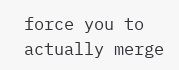force you to actually merge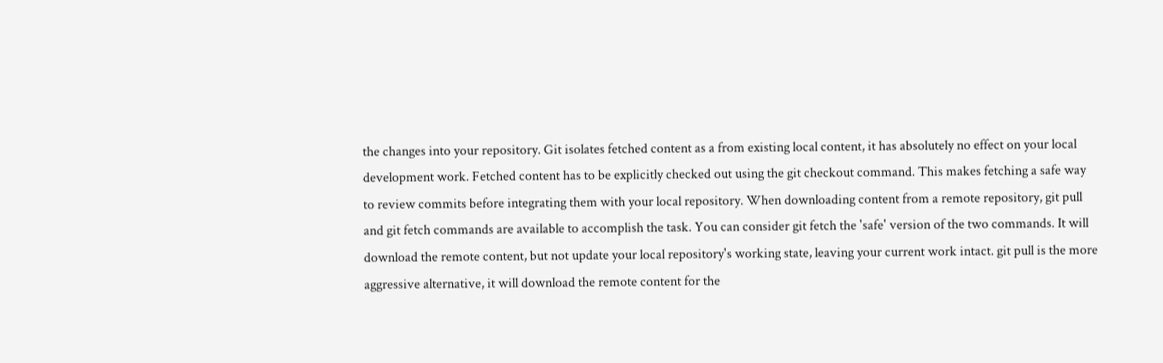the changes into your repository. Git isolates fetched content as a from existing local content, it has absolutely no effect on your local development work. Fetched content has to be explicitly checked out using the git checkout command. This makes fetching a safe way to review commits before integrating them with your local repository. When downloading content from a remote repository, git pull and git fetch commands are available to accomplish the task. You can consider git fetch the 'safe' version of the two commands. It will download the remote content, but not update your local repository's working state, leaving your current work intact. git pull is the more aggressive alternative, it will download the remote content for the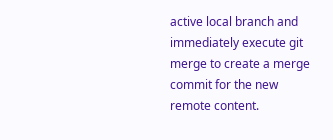active local branch and immediately execute git merge to create a merge commit for the new remote content.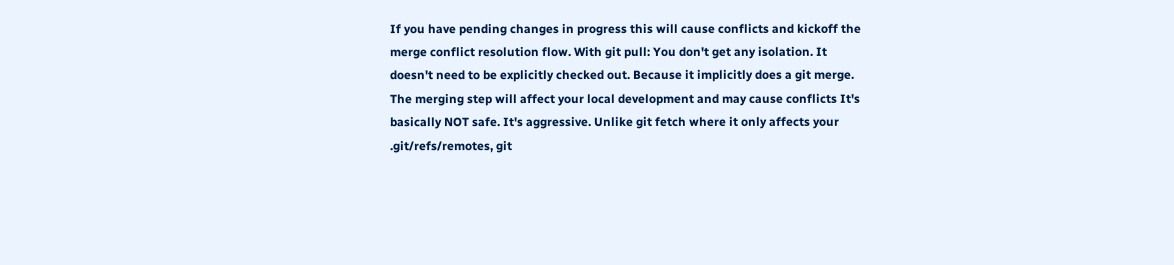If you have pending changes in progress this will cause conflicts and kickoff the merge conflict resolution flow. With git pull: You don't get any isolation. It doesn't need to be explicitly checked out. Because it implicitly does a git merge. The merging step will affect your local development and may cause conflicts It's basically NOT safe. It's aggressive. Unlike git fetch where it only affects your .git/refs/remotes, git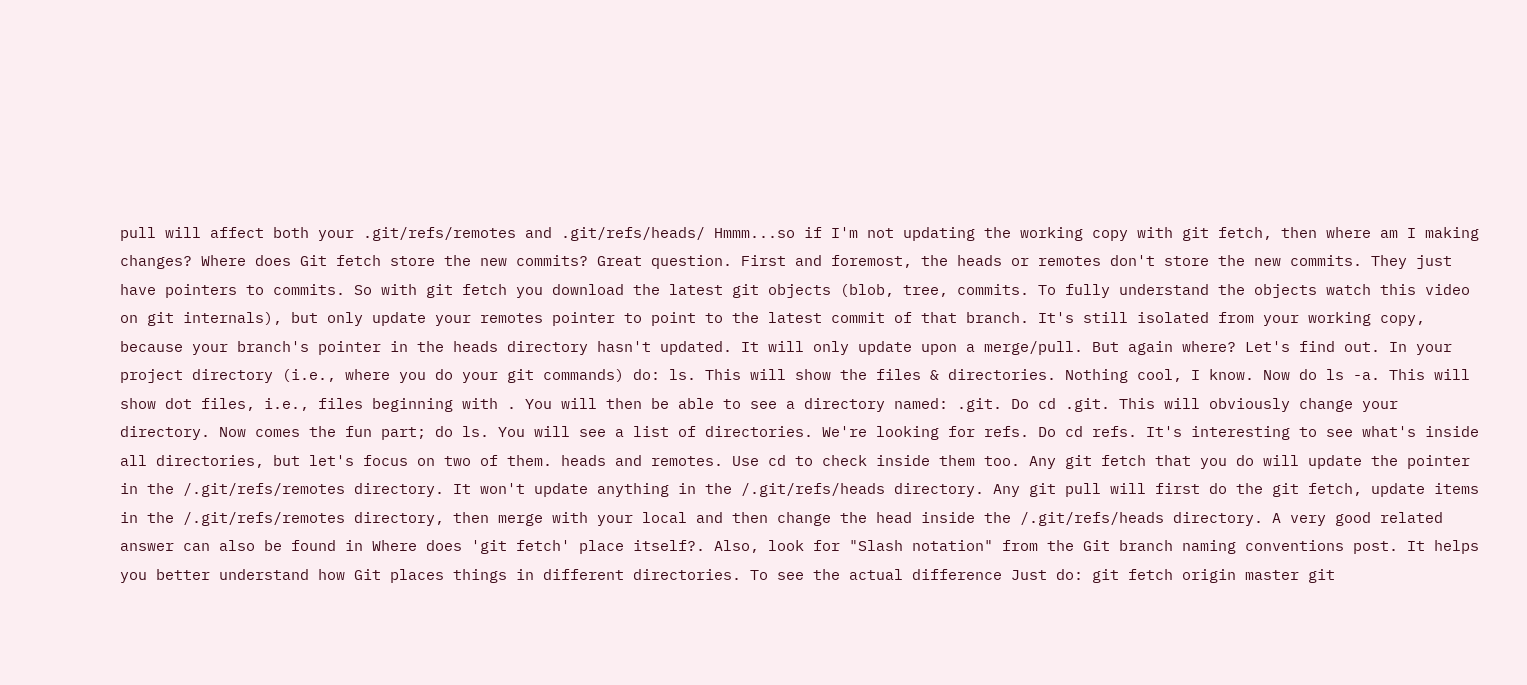pull will affect both your .git/refs/remotes and .git/refs/heads/ Hmmm...so if I'm not updating the working copy with git fetch, then where am I making changes? Where does Git fetch store the new commits? Great question. First and foremost, the heads or remotes don't store the new commits. They just have pointers to commits. So with git fetch you download the latest git objects (blob, tree, commits. To fully understand the objects watch this video on git internals), but only update your remotes pointer to point to the latest commit of that branch. It's still isolated from your working copy, because your branch's pointer in the heads directory hasn't updated. It will only update upon a merge/pull. But again where? Let's find out. In your project directory (i.e., where you do your git commands) do: ls. This will show the files & directories. Nothing cool, I know. Now do ls -a. This will show dot files, i.e., files beginning with . You will then be able to see a directory named: .git. Do cd .git. This will obviously change your directory. Now comes the fun part; do ls. You will see a list of directories. We're looking for refs. Do cd refs. It's interesting to see what's inside all directories, but let's focus on two of them. heads and remotes. Use cd to check inside them too. Any git fetch that you do will update the pointer in the /.git/refs/remotes directory. It won't update anything in the /.git/refs/heads directory. Any git pull will first do the git fetch, update items in the /.git/refs/remotes directory, then merge with your local and then change the head inside the /.git/refs/heads directory. A very good related answer can also be found in Where does 'git fetch' place itself?. Also, look for "Slash notation" from the Git branch naming conventions post. It helps you better understand how Git places things in different directories. To see the actual difference Just do: git fetch origin master git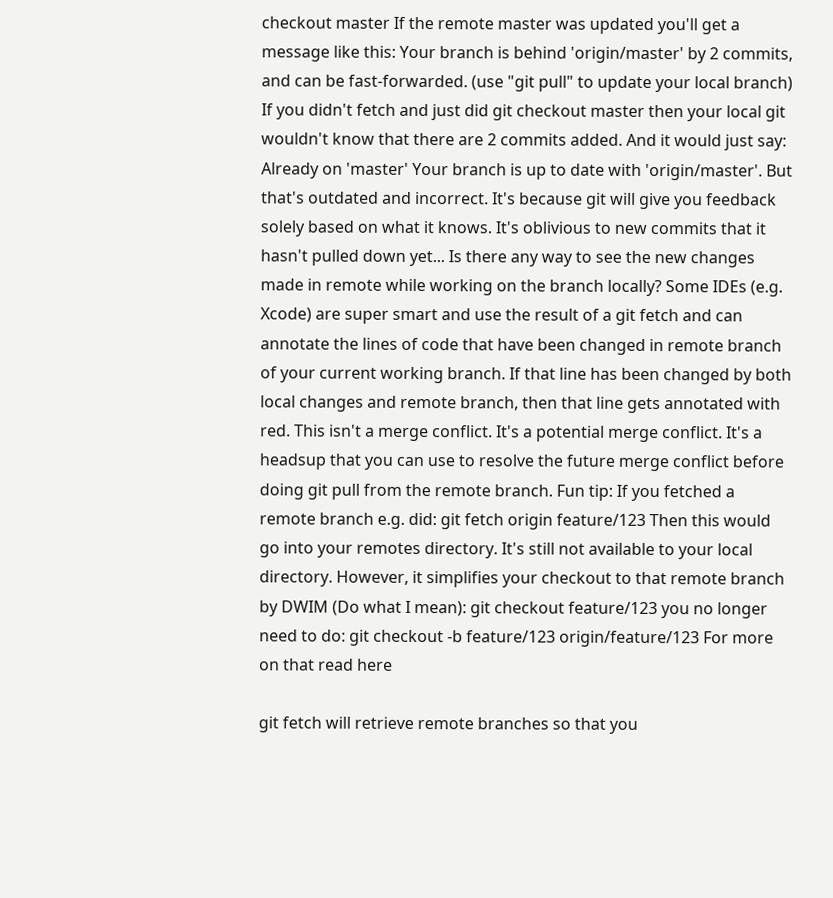checkout master If the remote master was updated you'll get a message like this: Your branch is behind 'origin/master' by 2 commits, and can be fast-forwarded. (use "git pull" to update your local branch) If you didn't fetch and just did git checkout master then your local git wouldn't know that there are 2 commits added. And it would just say: Already on 'master' Your branch is up to date with 'origin/master'. But that's outdated and incorrect. It's because git will give you feedback solely based on what it knows. It's oblivious to new commits that it hasn't pulled down yet... Is there any way to see the new changes made in remote while working on the branch locally? Some IDEs (e.g. Xcode) are super smart and use the result of a git fetch and can annotate the lines of code that have been changed in remote branch of your current working branch. If that line has been changed by both local changes and remote branch, then that line gets annotated with red. This isn't a merge conflict. It's a potential merge conflict. It's a headsup that you can use to resolve the future merge conflict before doing git pull from the remote branch. Fun tip: If you fetched a remote branch e.g. did: git fetch origin feature/123 Then this would go into your remotes directory. It's still not available to your local directory. However, it simplifies your checkout to that remote branch by DWIM (Do what I mean): git checkout feature/123 you no longer need to do: git checkout -b feature/123 origin/feature/123 For more on that read here

git fetch will retrieve remote branches so that you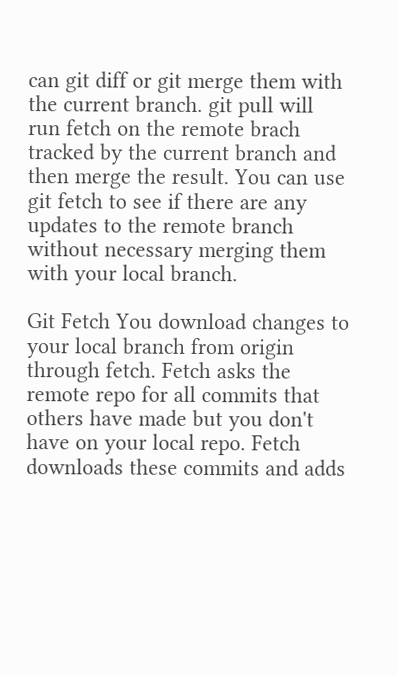can git diff or git merge them with the current branch. git pull will run fetch on the remote brach tracked by the current branch and then merge the result. You can use git fetch to see if there are any updates to the remote branch without necessary merging them with your local branch.

Git Fetch You download changes to your local branch from origin through fetch. Fetch asks the remote repo for all commits that others have made but you don't have on your local repo. Fetch downloads these commits and adds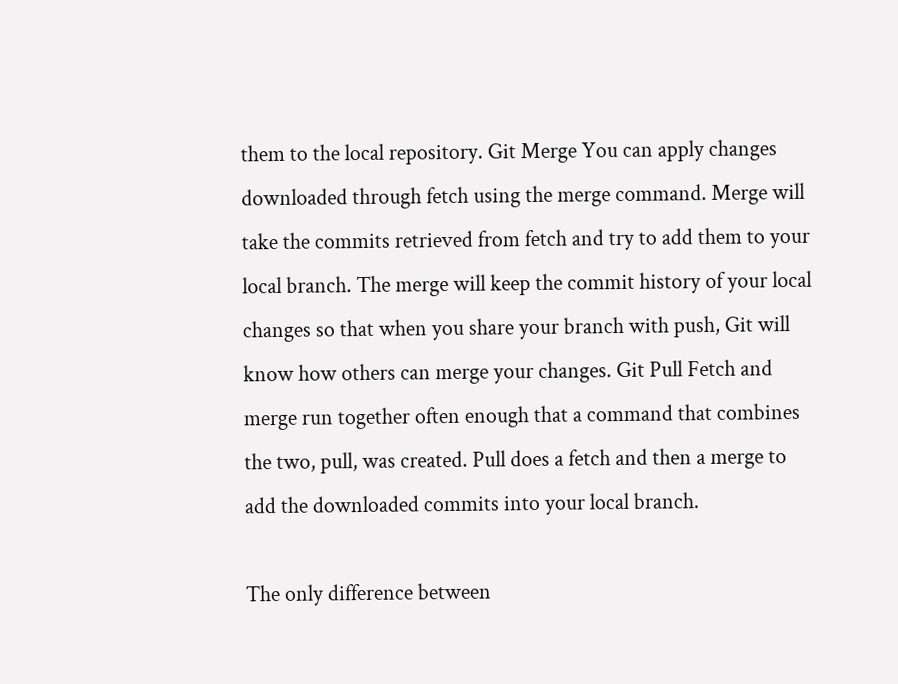them to the local repository. Git Merge You can apply changes downloaded through fetch using the merge command. Merge will take the commits retrieved from fetch and try to add them to your local branch. The merge will keep the commit history of your local changes so that when you share your branch with push, Git will know how others can merge your changes. Git Pull Fetch and merge run together often enough that a command that combines the two, pull, was created. Pull does a fetch and then a merge to add the downloaded commits into your local branch.

The only difference between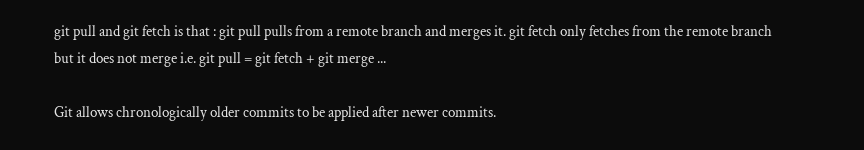git pull and git fetch is that : git pull pulls from a remote branch and merges it. git fetch only fetches from the remote branch but it does not merge i.e. git pull = git fetch + git merge ...

Git allows chronologically older commits to be applied after newer commits.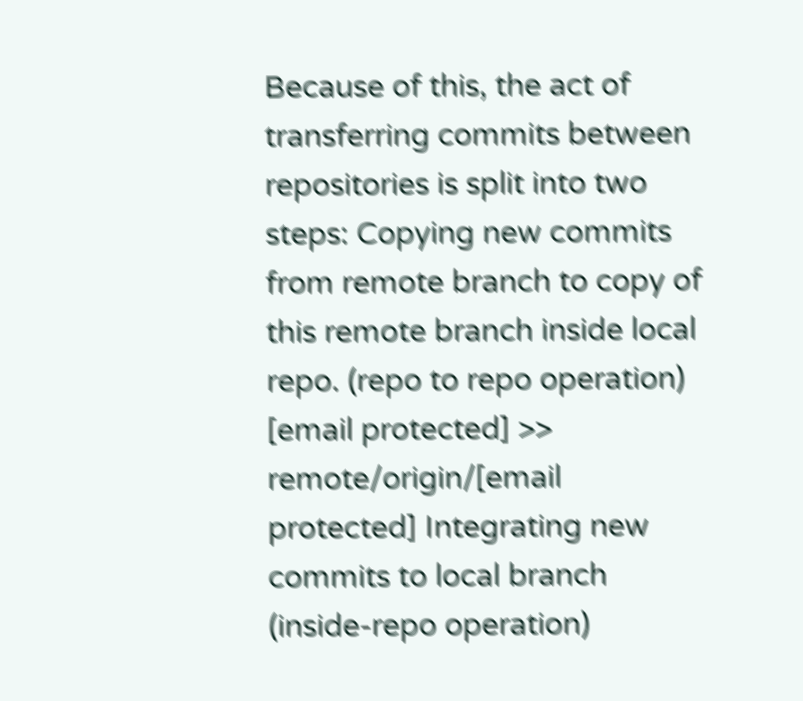Because of this, the act of transferring commits between repositories is split into two steps: Copying new commits from remote branch to copy of this remote branch inside local repo. (repo to repo operation) [email protected] >> remote/origin/[email protected] Integrating new commits to local branch (inside-repo operation)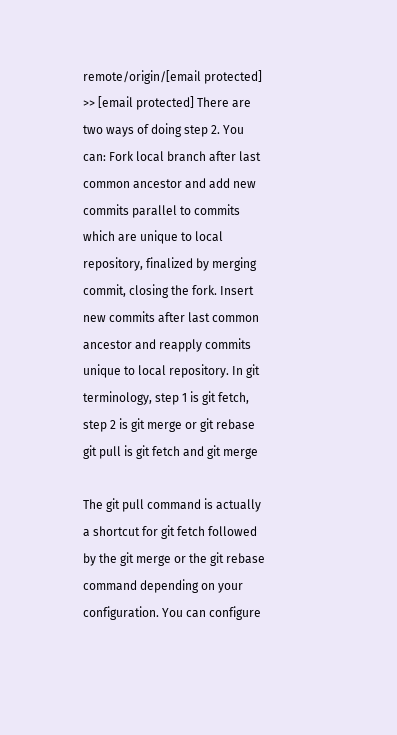remote/origin/[email protected] >> [email protected] There are two ways of doing step 2. You can: Fork local branch after last common ancestor and add new commits parallel to commits which are unique to local repository, finalized by merging commit, closing the fork. Insert new commits after last common ancestor and reapply commits unique to local repository. In git terminology, step 1 is git fetch, step 2 is git merge or git rebase git pull is git fetch and git merge

The git pull command is actually a shortcut for git fetch followed by the git merge or the git rebase command depending on your configuration. You can configure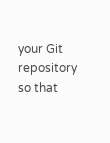your Git repository so that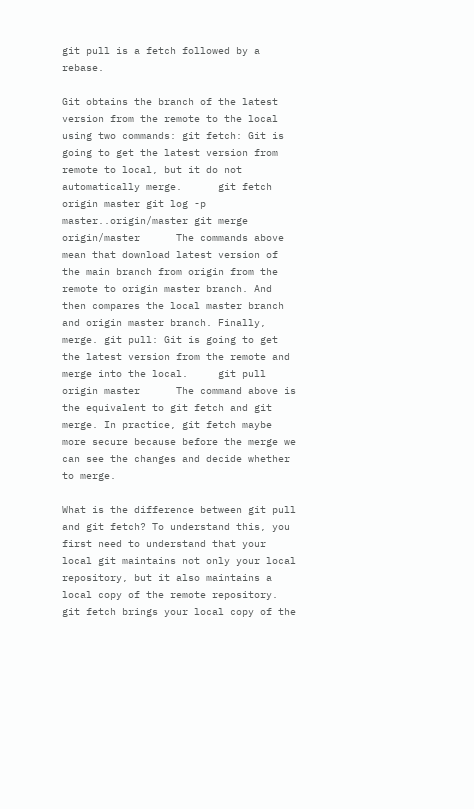git pull is a fetch followed by a rebase.

Git obtains the branch of the latest version from the remote to the local using two commands: git fetch: Git is going to get the latest version from remote to local, but it do not automatically merge.      git fetch origin master git log -p master..origin/master git merge origin/master      The commands above mean that download latest version of the main branch from origin from the remote to origin master branch. And then compares the local master branch and origin master branch. Finally, merge. git pull: Git is going to get the latest version from the remote and merge into the local.     git pull origin master      The command above is the equivalent to git fetch and git merge. In practice, git fetch maybe more secure because before the merge we can see the changes and decide whether to merge.

What is the difference between git pull and git fetch? To understand this, you first need to understand that your local git maintains not only your local repository, but it also maintains a local copy of the remote repository. git fetch brings your local copy of the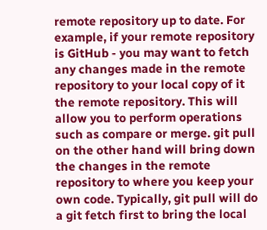remote repository up to date. For example, if your remote repository is GitHub - you may want to fetch any changes made in the remote repository to your local copy of it the remote repository. This will allow you to perform operations such as compare or merge. git pull on the other hand will bring down the changes in the remote repository to where you keep your own code. Typically, git pull will do a git fetch first to bring the local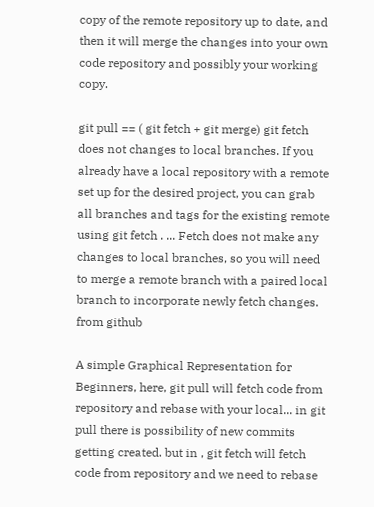copy of the remote repository up to date, and then it will merge the changes into your own code repository and possibly your working copy.

git pull == ( git fetch + git merge) git fetch does not changes to local branches. If you already have a local repository with a remote set up for the desired project, you can grab all branches and tags for the existing remote using git fetch . ... Fetch does not make any changes to local branches, so you will need to merge a remote branch with a paired local branch to incorporate newly fetch changes. from github

A simple Graphical Representation for Beginners, here, git pull will fetch code from repository and rebase with your local... in git pull there is possibility of new commits getting created. but in , git fetch will fetch code from repository and we need to rebase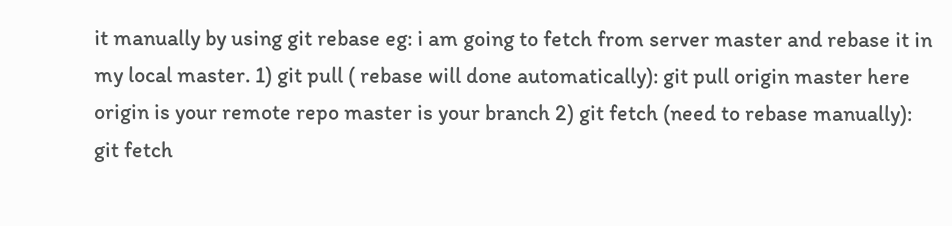it manually by using git rebase eg: i am going to fetch from server master and rebase it in my local master. 1) git pull ( rebase will done automatically): git pull origin master here origin is your remote repo master is your branch 2) git fetch (need to rebase manually): git fetch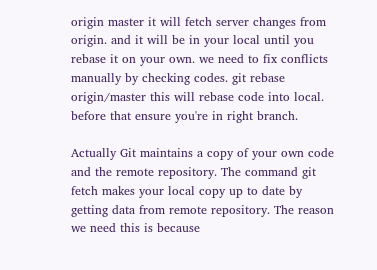origin master it will fetch server changes from origin. and it will be in your local until you rebase it on your own. we need to fix conflicts manually by checking codes. git rebase origin/master this will rebase code into local. before that ensure you're in right branch.

Actually Git maintains a copy of your own code and the remote repository. The command git fetch makes your local copy up to date by getting data from remote repository. The reason we need this is because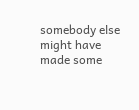somebody else might have made some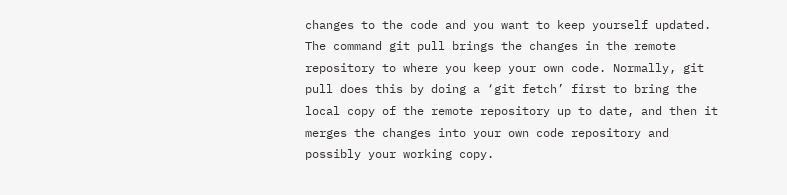changes to the code and you want to keep yourself updated. The command git pull brings the changes in the remote repository to where you keep your own code. Normally, git pull does this by doing a ‘git fetch’ first to bring the local copy of the remote repository up to date, and then it merges the changes into your own code repository and possibly your working copy.